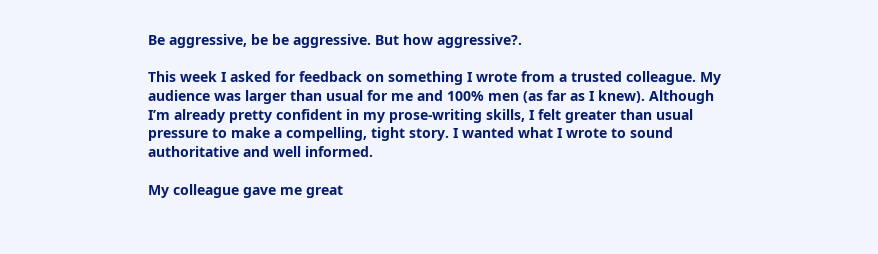Be aggressive, be be aggressive. But how aggressive?.

This week I asked for feedback on something I wrote from a trusted colleague. My audience was larger than usual for me and 100% men (as far as I knew). Although I’m already pretty confident in my prose-writing skills, I felt greater than usual pressure to make a compelling, tight story. I wanted what I wrote to sound authoritative and well informed.

My colleague gave me great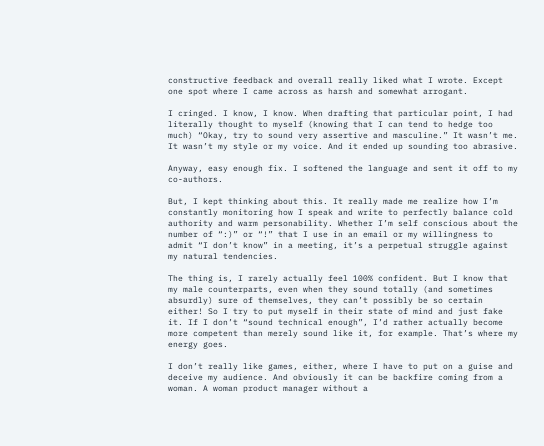constructive feedback and overall really liked what I wrote. Except one spot where I came across as harsh and somewhat arrogant.

I cringed. I know, I know. When drafting that particular point, I had literally thought to myself (knowing that I can tend to hedge too much) “Okay, try to sound very assertive and masculine.” It wasn’t me. It wasn’t my style or my voice. And it ended up sounding too abrasive.

Anyway, easy enough fix. I softened the language and sent it off to my co-authors.

But, I kept thinking about this. It really made me realize how I’m constantly monitoring how I speak and write to perfectly balance cold authority and warm personability. Whether I’m self conscious about the number of “:)” or “!” that I use in an email or my willingness to admit “I don’t know” in a meeting, it’s a perpetual struggle against my natural tendencies.

The thing is, I rarely actually feel 100% confident. But I know that my male counterparts, even when they sound totally (and sometimes absurdly) sure of themselves, they can’t possibly be so certain either! So I try to put myself in their state of mind and just fake it. If I don’t “sound technical enough”, I’d rather actually become more competent than merely sound like it, for example. That’s where my energy goes.

I don’t really like games, either, where I have to put on a guise and deceive my audience. And obviously it can be backfire coming from a woman. A woman product manager without a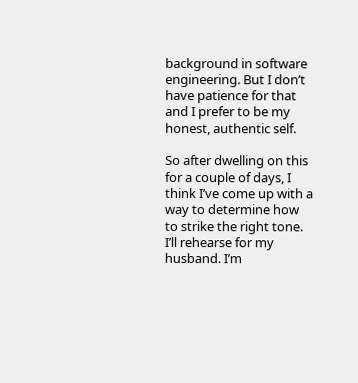background in software engineering. But I don’t have patience for that and I prefer to be my honest, authentic self.

So after dwelling on this for a couple of days, I think I’ve come up with a way to determine how to strike the right tone. I’ll rehearse for my husband. I’m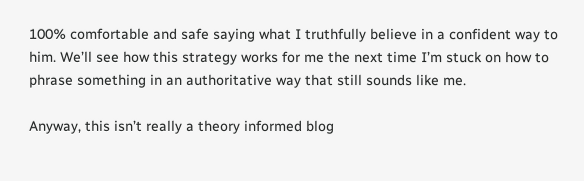100% comfortable and safe saying what I truthfully believe in a confident way to him. We’ll see how this strategy works for me the next time I’m stuck on how to phrase something in an authoritative way that still sounds like me.

Anyway, this isn’t really a theory informed blog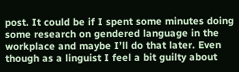post. It could be if I spent some minutes doing some research on gendered language in the workplace and maybe I’ll do that later. Even though as a linguist I feel a bit guilty about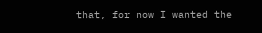that, for now I wanted the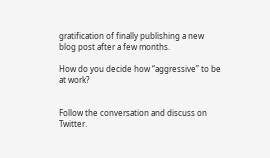gratification of finally publishing a new blog post after a few months.

How do you decide how “aggressive” to be at work?


Follow the conversation and discuss on Twitter.